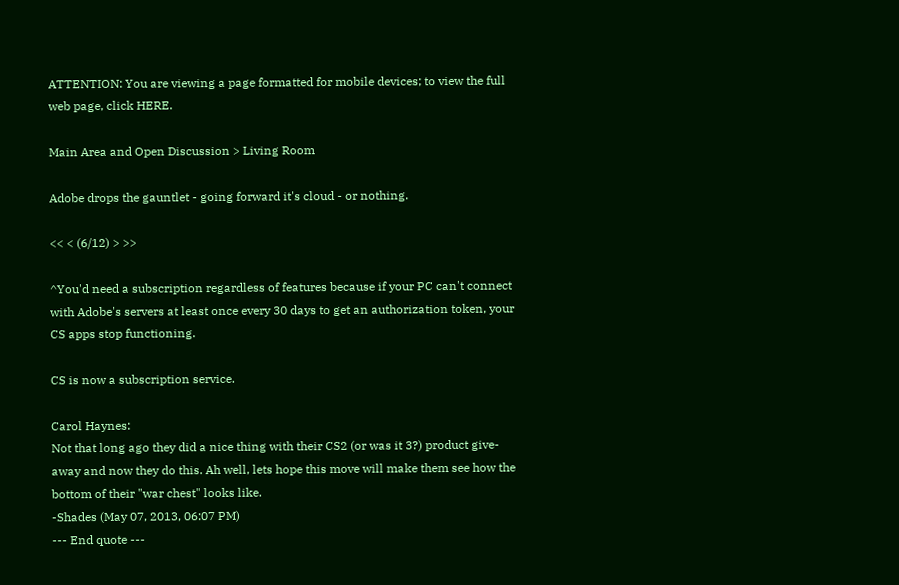ATTENTION: You are viewing a page formatted for mobile devices; to view the full web page, click HERE.

Main Area and Open Discussion > Living Room

Adobe drops the gauntlet - going forward it's cloud - or nothing.

<< < (6/12) > >>

^You'd need a subscription regardless of features because if your PC can't connect with Adobe's servers at least once every 30 days to get an authorization token, your CS apps stop functioning.

CS is now a subscription service.

Carol Haynes:
Not that long ago they did a nice thing with their CS2 (or was it 3?) product give-away and now they do this. Ah well, lets hope this move will make them see how the bottom of their "war chest" looks like.
-Shades (May 07, 2013, 06:07 PM)
--- End quote ---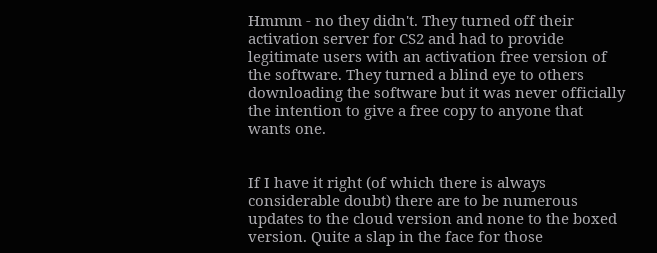Hmmm - no they didn't. They turned off their activation server for CS2 and had to provide legitimate users with an activation free version of the software. They turned a blind eye to others downloading the software but it was never officially the intention to give a free copy to anyone that wants one.


If I have it right (of which there is always considerable doubt) there are to be numerous updates to the cloud version and none to the boxed version. Quite a slap in the face for those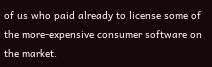of us who paid already to license some of the more-expensive consumer software on the market.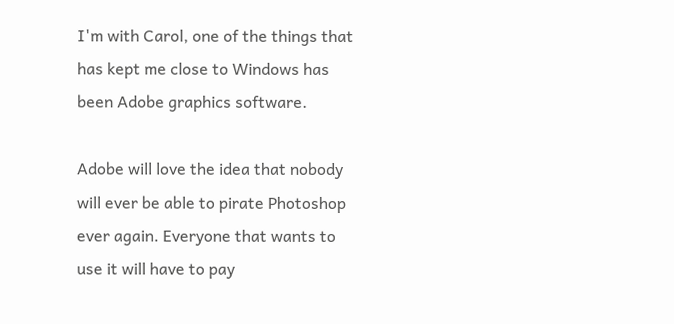I'm with Carol, one of the things that has kept me close to Windows has been Adobe graphics software.

Adobe will love the idea that nobody will ever be able to pirate Photoshop ever again. Everyone that wants to use it will have to pay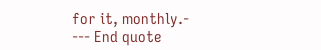for it, monthly.-
--- End quote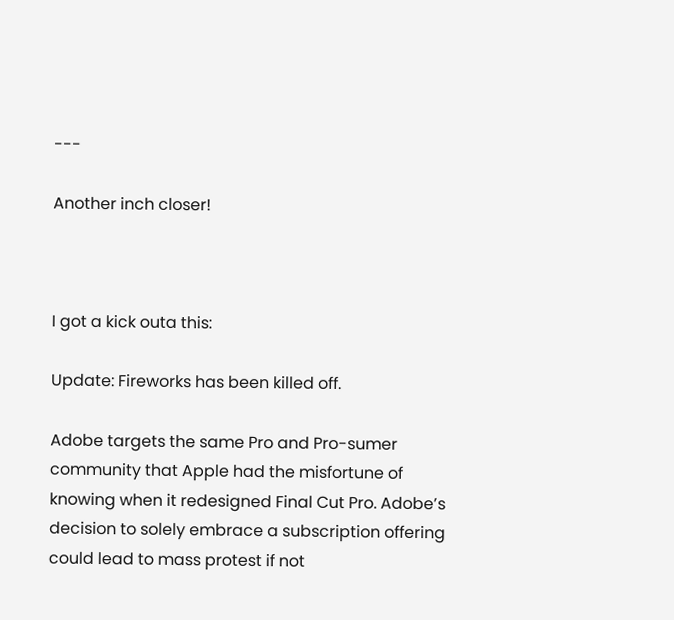---

Another inch closer!



I got a kick outa this:

Update: Fireworks has been killed off.

Adobe targets the same Pro and Pro-sumer community that Apple had the misfortune of knowing when it redesigned Final Cut Pro. Adobe’s decision to solely embrace a subscription offering could lead to mass protest if not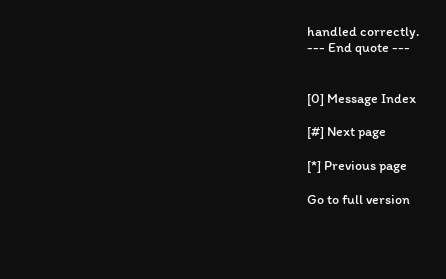handled correctly.
--- End quote ---


[0] Message Index

[#] Next page

[*] Previous page

Go to full version